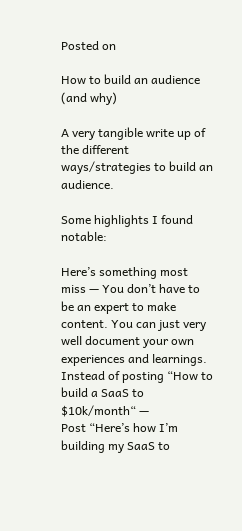Posted on

How to build an audience (and why)

A very tangible write up of the different ways/strategies to build an audience.

Some highlights I found notable:

Here’s something most miss — You don’t have to be an expert to make content. You can just very well document your own experiences and learnings.
Instead of posting “How to build a SaaS to $10k/month“ —
Post “Here’s how I’m building my SaaS to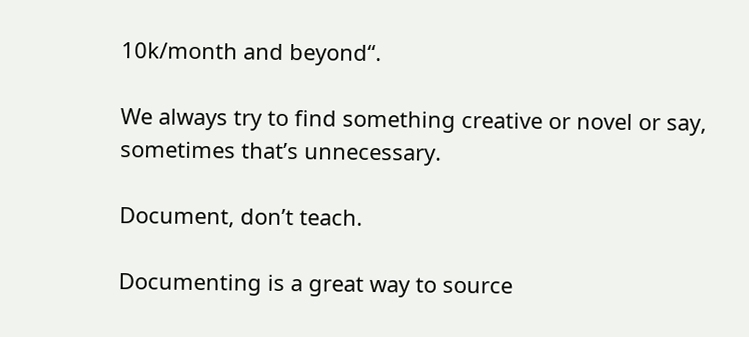10k/month and beyond“.

We always try to find something creative or novel or say, sometimes that’s unnecessary.

Document, don’t teach.

Documenting is a great way to source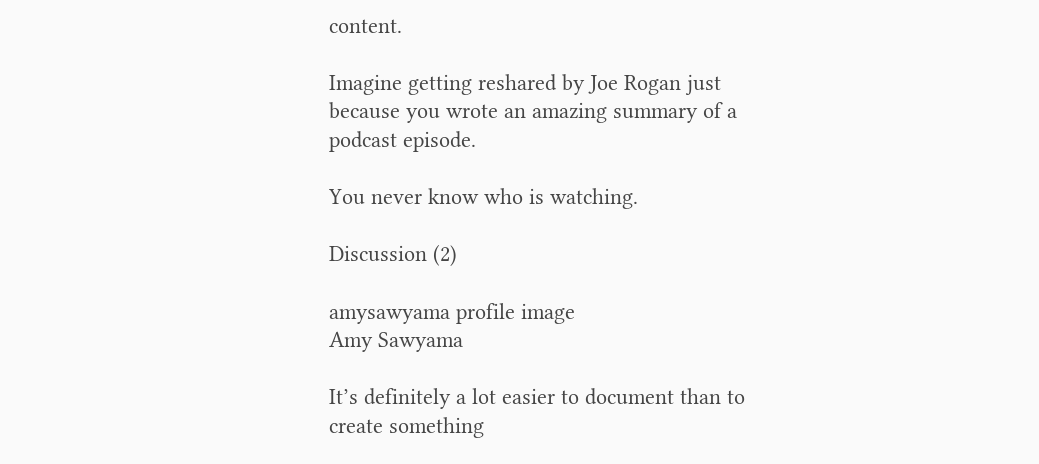content.

Imagine getting reshared by Joe Rogan just because you wrote an amazing summary of a podcast episode.

You never know who is watching.

Discussion (2)

amysawyama profile image
Amy Sawyama

It’s definitely a lot easier to document than to create something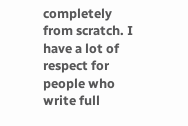completely from scratch. I have a lot of respect for people who write full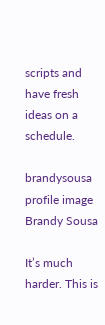scripts and have fresh ideas on a schedule.

brandysousa profile image
Brandy Sousa

It’s much harder. This is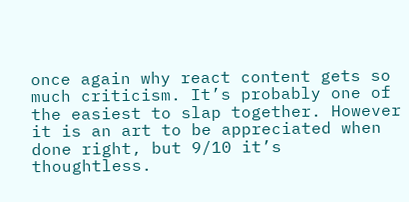once again why react content gets so much criticism. It’s probably one of the easiest to slap together. However it is an art to be appreciated when done right, but 9/10 it’s thoughtless.